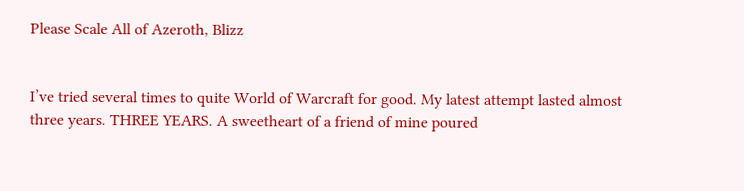Please Scale All of Azeroth, Blizz


I’ve tried several times to quite World of Warcraft for good. My latest attempt lasted almost three years. THREE YEARS. A sweetheart of a friend of mine poured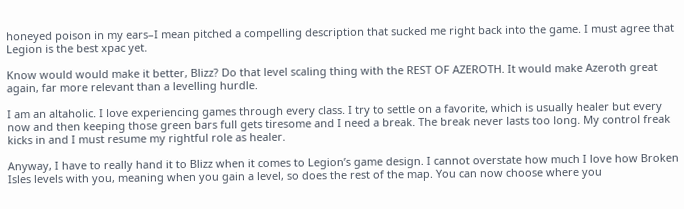honeyed poison in my ears–I mean pitched a compelling description that sucked me right back into the game. I must agree that Legion is the best xpac yet.

Know would would make it better, Blizz? Do that level scaling thing with the REST OF AZEROTH. It would make Azeroth great again, far more relevant than a levelling hurdle.

I am an altaholic. I love experiencing games through every class. I try to settle on a favorite, which is usually healer but every now and then keeping those green bars full gets tiresome and I need a break. The break never lasts too long. My control freak kicks in and I must resume my rightful role as healer.

Anyway, I have to really hand it to Blizz when it comes to Legion’s game design. I cannot overstate how much I love how Broken Isles levels with you, meaning when you gain a level, so does the rest of the map. You can now choose where you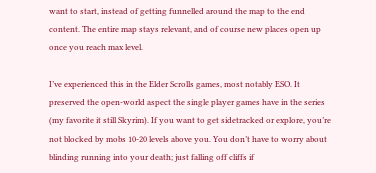want to start, instead of getting funnelled around the map to the end content. The entire map stays relevant, and of course new places open up once you reach max level.

I’ve experienced this in the Elder Scrolls games, most notably ESO. It preserved the open-world aspect the single player games have in the series (my favorite it still Skyrim). If you want to get sidetracked or explore, you’re not blocked by mobs 10-20 levels above you. You don’t have to worry about blinding running into your death; just falling off cliffs if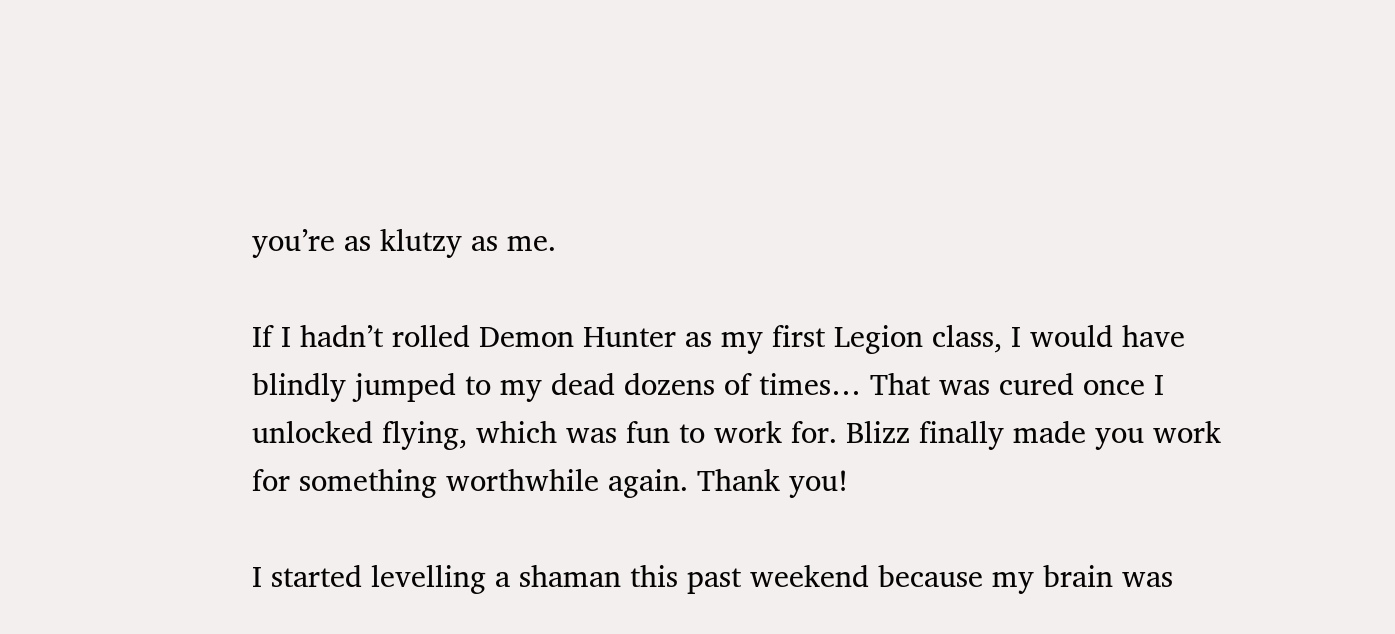you’re as klutzy as me.

If I hadn’t rolled Demon Hunter as my first Legion class, I would have blindly jumped to my dead dozens of times… That was cured once I unlocked flying, which was fun to work for. Blizz finally made you work for something worthwhile again. Thank you!

I started levelling a shaman this past weekend because my brain was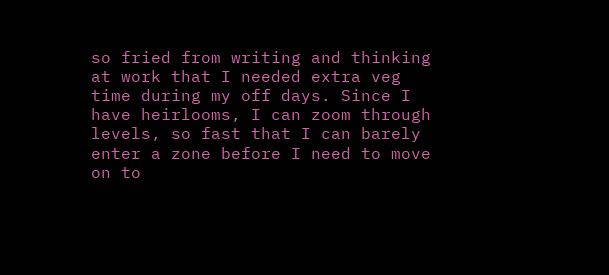so fried from writing and thinking at work that I needed extra veg time during my off days. Since I have heirlooms, I can zoom through levels, so fast that I can barely enter a zone before I need to move on to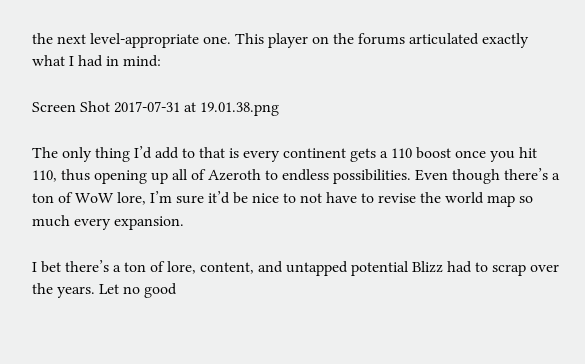the next level-appropriate one. This player on the forums articulated exactly what I had in mind:

Screen Shot 2017-07-31 at 19.01.38.png

The only thing I’d add to that is every continent gets a 110 boost once you hit 110, thus opening up all of Azeroth to endless possibilities. Even though there’s a ton of WoW lore, I’m sure it’d be nice to not have to revise the world map so much every expansion.

I bet there’s a ton of lore, content, and untapped potential Blizz had to scrap over the years. Let no good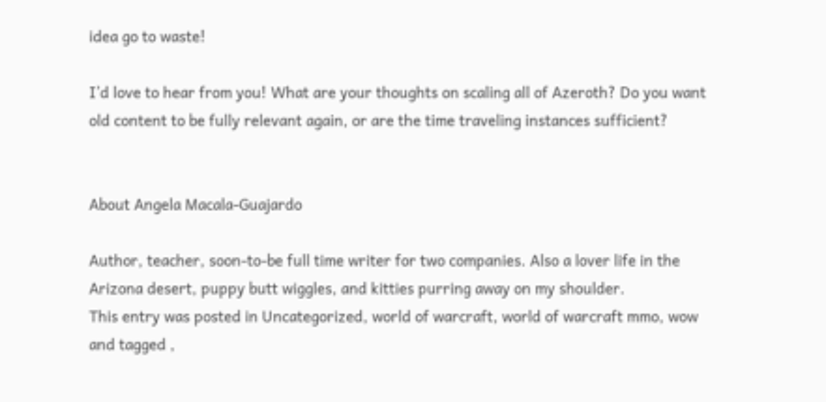idea go to waste!

I’d love to hear from you! What are your thoughts on scaling all of Azeroth? Do you want old content to be fully relevant again, or are the time traveling instances sufficient?


About Angela Macala-Guajardo

Author, teacher, soon-to-be full time writer for two companies. Also a lover life in the Arizona desert, puppy butt wiggles, and kitties purring away on my shoulder.
This entry was posted in Uncategorized, world of warcraft, world of warcraft mmo, wow and tagged ,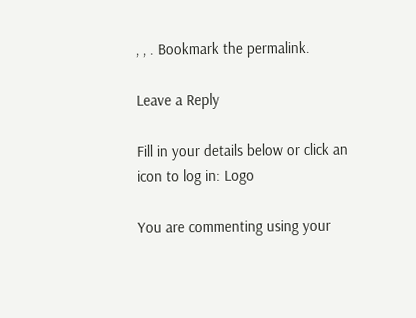, , . Bookmark the permalink.

Leave a Reply

Fill in your details below or click an icon to log in: Logo

You are commenting using your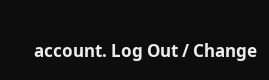account. Log Out / Change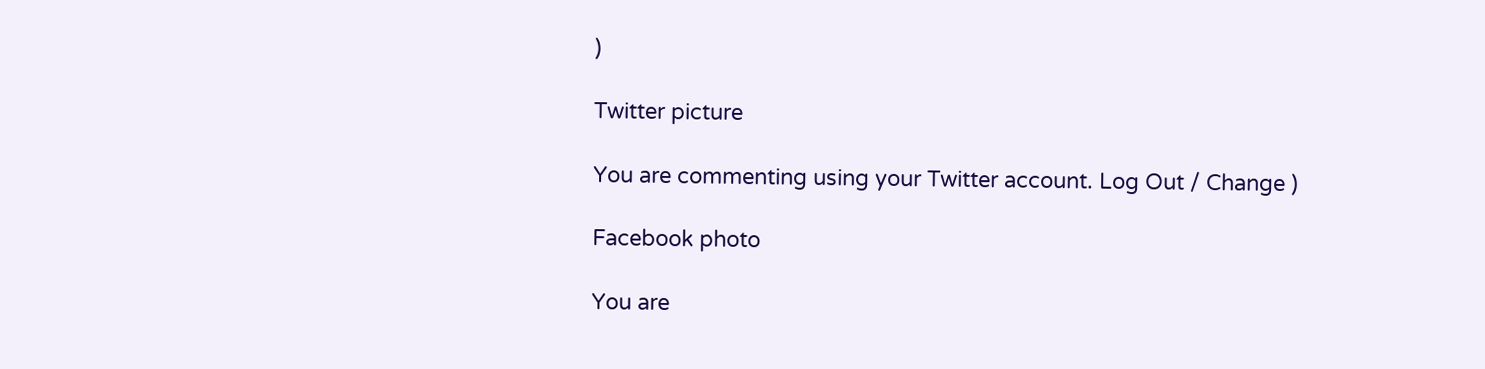)

Twitter picture

You are commenting using your Twitter account. Log Out / Change )

Facebook photo

You are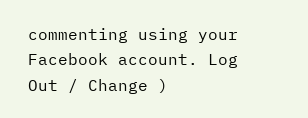commenting using your Facebook account. Log Out / Change )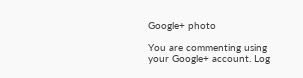Google+ photo

You are commenting using your Google+ account. Log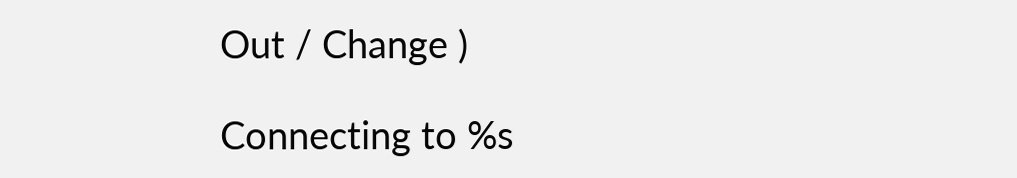Out / Change )

Connecting to %s